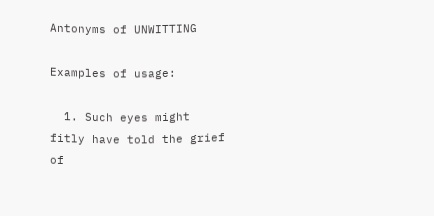Antonyms of UNWITTING

Examples of usage:

  1. Such eyes might fitly have told the grief of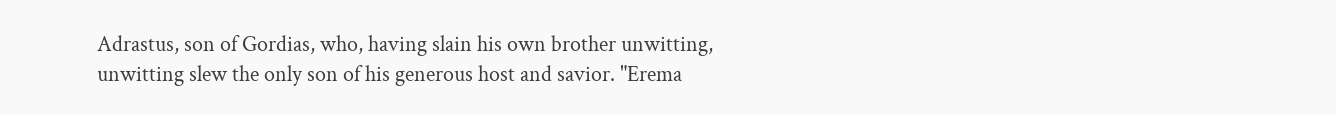Adrastus, son of Gordias, who, having slain his own brother unwitting, unwitting slew the only son of his generous host and savior. "Erema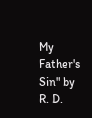My Father's Sin" by R. D.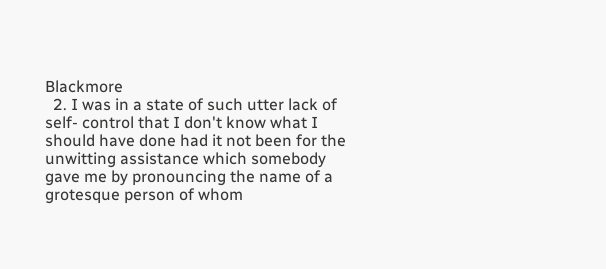Blackmore
  2. I was in a state of such utter lack of self- control that I don't know what I should have done had it not been for the unwitting assistance which somebody gave me by pronouncing the name of a grotesque person of whom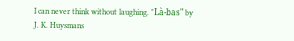I can never think without laughing. "Là-bas" by J. K. Huysmans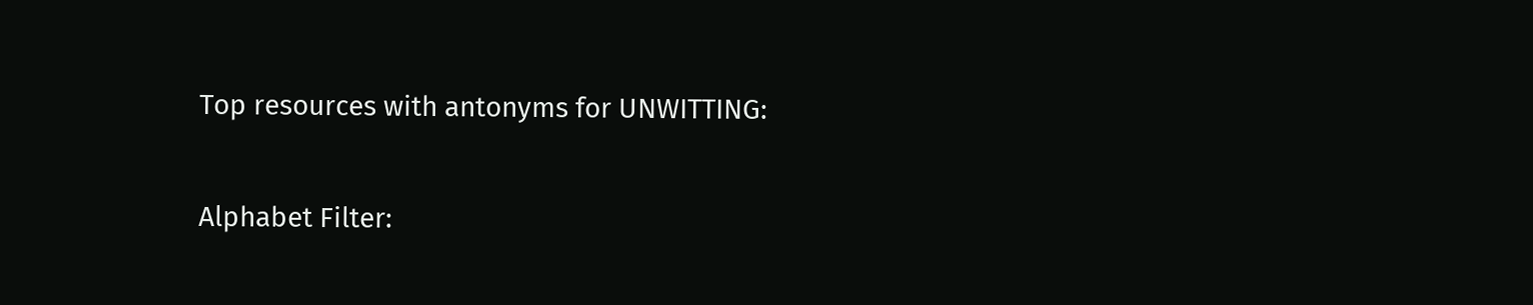Top resources with antonyms for UNWITTING:

Alphabet Filter: